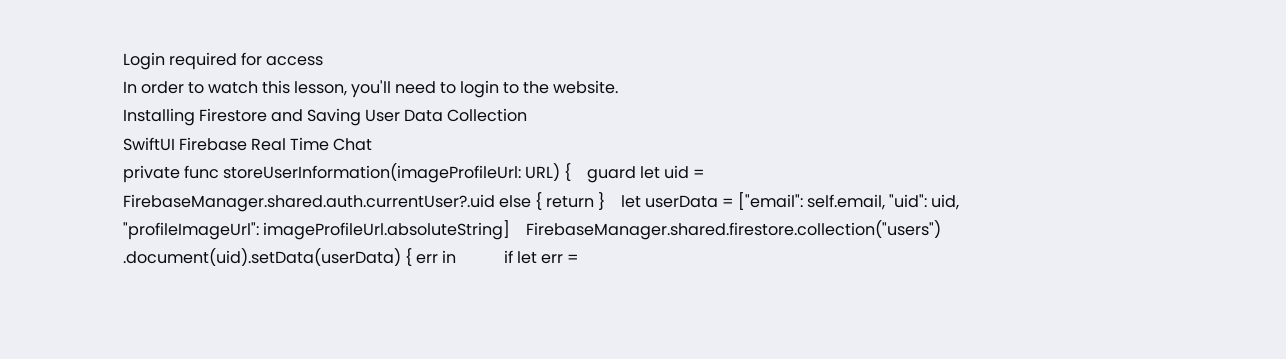Login required for access
In order to watch this lesson, you'll need to login to the website.
Installing Firestore and Saving User Data Collection
SwiftUI Firebase Real Time Chat
private func storeUserInformation(imageProfileUrl: URL) {    guard let uid = FirebaseManager.shared.auth.currentUser?.uid else { return }    let userData = ["email": self.email, "uid": uid, "profileImageUrl": imageProfileUrl.absoluteString]    FirebaseManager.shared.firestore.collection("users")        .document(uid).setData(userData) { err in            if let err =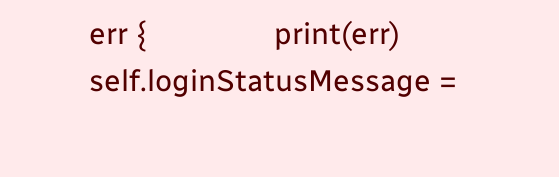err {                print(err)                self.loginStatusMessage =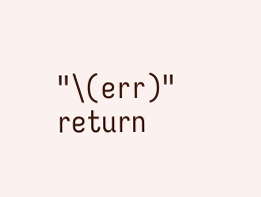"\(err)"                return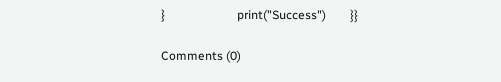}                        print("Success")        }}

Comments (0)